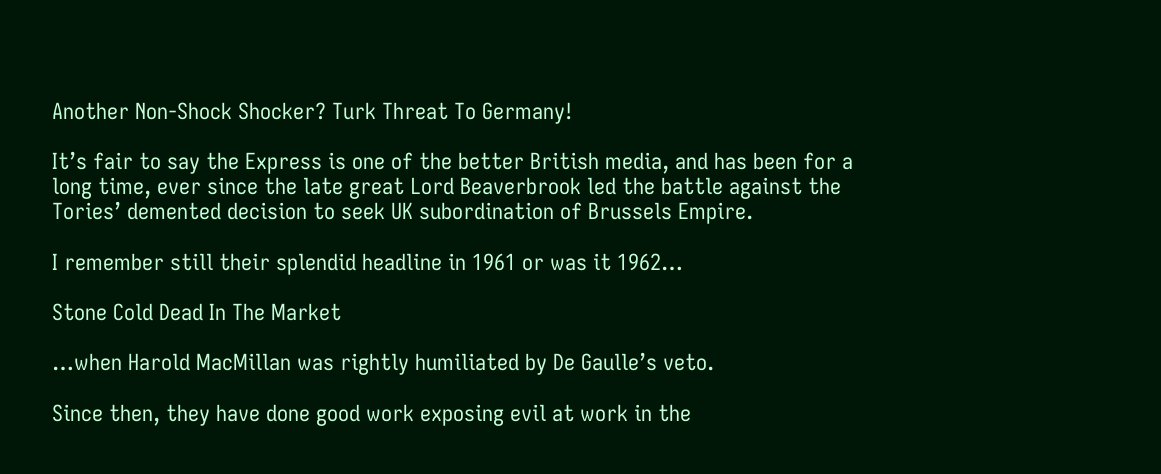Another Non-Shock Shocker? Turk Threat To Germany!

It’s fair to say the Express is one of the better British media, and has been for a long time, ever since the late great Lord Beaverbrook led the battle against the Tories’ demented decision to seek UK subordination of Brussels Empire.

I remember still their splendid headline in 1961 or was it 1962…

Stone Cold Dead In The Market

…when Harold MacMillan was rightly humiliated by De Gaulle’s veto.

Since then, they have done good work exposing evil at work in the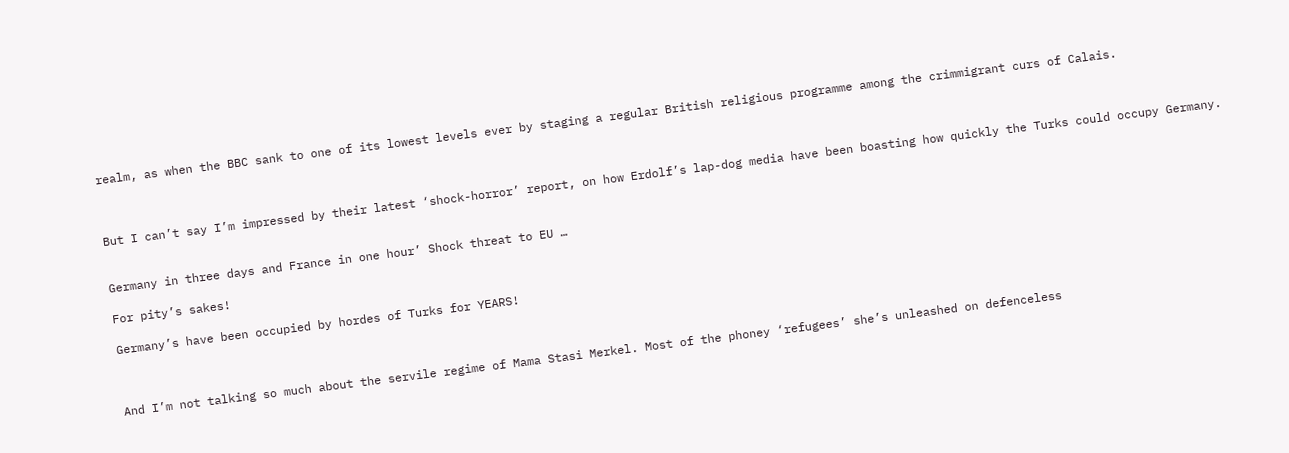realm, as when the BBC sank to one of its lowest levels ever by staging a regular British religious programme among the crimmigrant curs of Calais.



But I can’t say I’m impressed by their latest ‘shock-horror’ report, on how Erdolf’s lap-dog media have been boasting how quickly the Turks could occupy Germany.


Germany in three days and France in one hour’ Shock threat to EU …

For pity’s sakes!

Germany’s have been occupied by hordes of Turks for YEARS!



And I’m not talking so much about the servile regime of Mama Stasi Merkel. Most of the phoney ‘refugees’ she’s unleashed on defenceless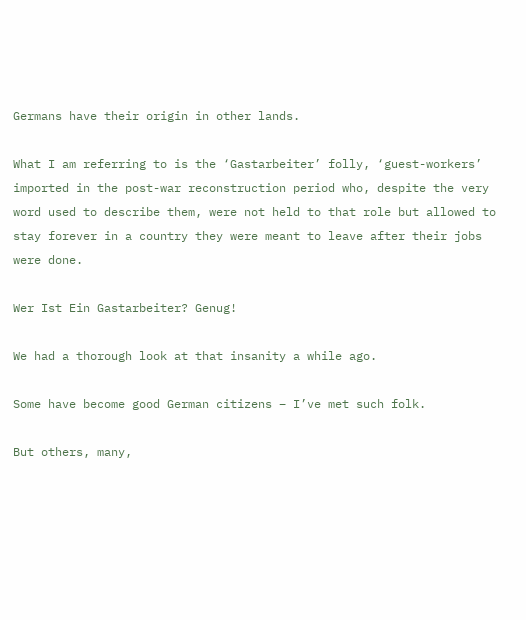Germans have their origin in other lands.

What I am referring to is the ‘Gastarbeiter’ folly, ‘guest-workers’ imported in the post-war reconstruction period who, despite the very word used to describe them, were not held to that role but allowed to stay forever in a country they were meant to leave after their jobs were done.

Wer Ist Ein Gastarbeiter? Genug!

We had a thorough look at that insanity a while ago.

Some have become good German citizens – I’ve met such folk.

But others, many,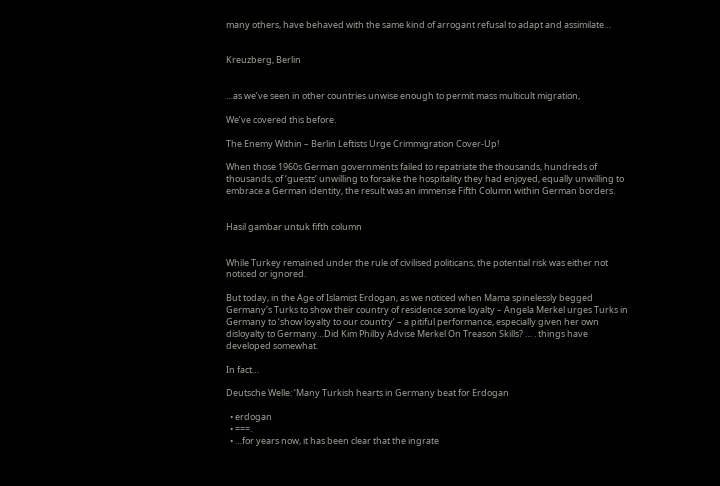many others, have behaved with the same kind of arrogant refusal to adapt and assimilate…


Kreuzberg, Berlin


…as we’ve seen in other countries unwise enough to permit mass multicult migration,

We’ve covered this before.

The Enemy Within – Berlin Leftists Urge Crimmigration Cover-Up!

When those 1960s German governments failed to repatriate the thousands, hundreds of thousands, of ‘guests’ unwilling to forsake the hospitality they had enjoyed, equally unwilling to embrace a German identity, the result was an immense Fifth Column within German borders.


Hasil gambar untuk fifth column


While Turkey remained under the rule of civilised politicans, the potential risk was either not noticed or ignored.

But today, in the Age of Islamist Erdogan, as we noticed when Mama spinelessly begged Germany’s Turks to show their country of residence some loyalty – Angela Merkel urges Turks in Germany to ‘show loyalty to our country’ – a pitiful performance, especially given her own disloyalty to Germany…Did Kim Philby Advise Merkel On Treason Skills? … . things have developed somewhat.

In fact…

Deutsche Welle: ‘Many Turkish hearts in Germany beat for Erdogan

  • erdogan
  • ===.
  • …for years now, it has been clear that the ingrate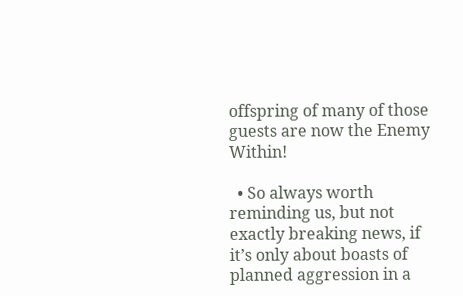offspring of many of those guests are now the Enemy Within!

  • So always worth reminding us, but not exactly breaking news, if it’s only about boasts of planned aggression in a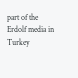part of the Erdolf media in Turkey